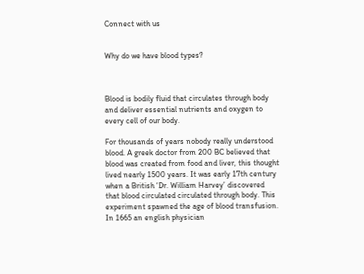Connect with us


Why do we have blood types?



Blood is bodily fluid that circulates through body and deliver essential nutrients and oxygen to every cell of our body.

For thousands of years nobody really understood blood. A greek doctor from 200 BC believed that blood was created from food and liver, this thought lived nearly 1500 years. It was early 17th century when a British ‘Dr. William Harvey’ discovered that blood circulated circulated through body. This experiment spawned the age of blood transfusion. In 1665 an english physician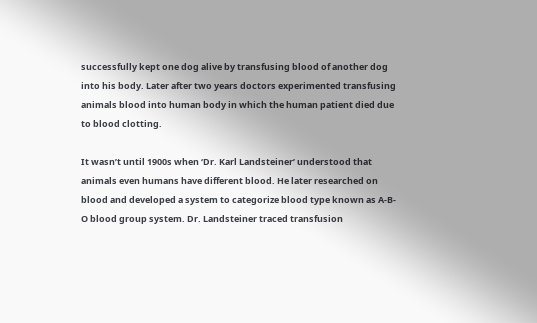successfully kept one dog alive by transfusing blood of another dog into his body. Later after two years doctors experimented transfusing animals blood into human body in which the human patient died due to blood clotting.

It wasn’t until 1900s when ‘Dr. Karl Landsteiner’ understood that animals even humans have different blood. He later researched on blood and developed a system to categorize blood type known as A-B-O blood group system. Dr. Landsteiner traced transfusion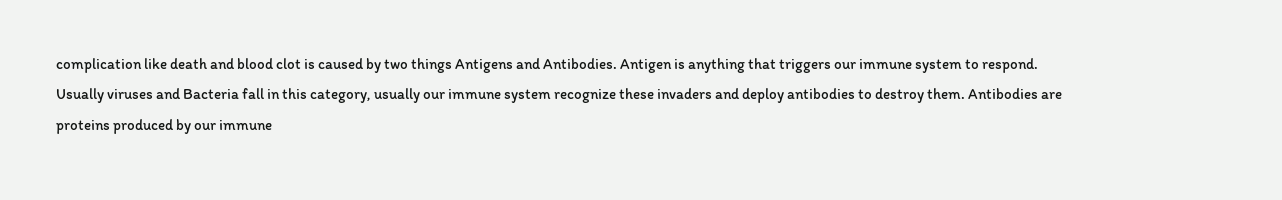complication like death and blood clot is caused by two things Antigens and Antibodies. Antigen is anything that triggers our immune system to respond. Usually viruses and Bacteria fall in this category, usually our immune system recognize these invaders and deploy antibodies to destroy them. Antibodies are proteins produced by our immune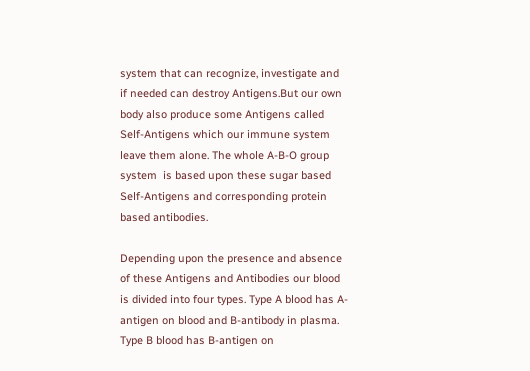system that can recognize, investigate and if needed can destroy Antigens.But our own body also produce some Antigens called Self-Antigens which our immune system leave them alone. The whole A-B-O group system  is based upon these sugar based Self-Antigens and corresponding protein based antibodies.

Depending upon the presence and absence of these Antigens and Antibodies our blood is divided into four types. Type A blood has A-antigen on blood and B-antibody in plasma. Type B blood has B-antigen on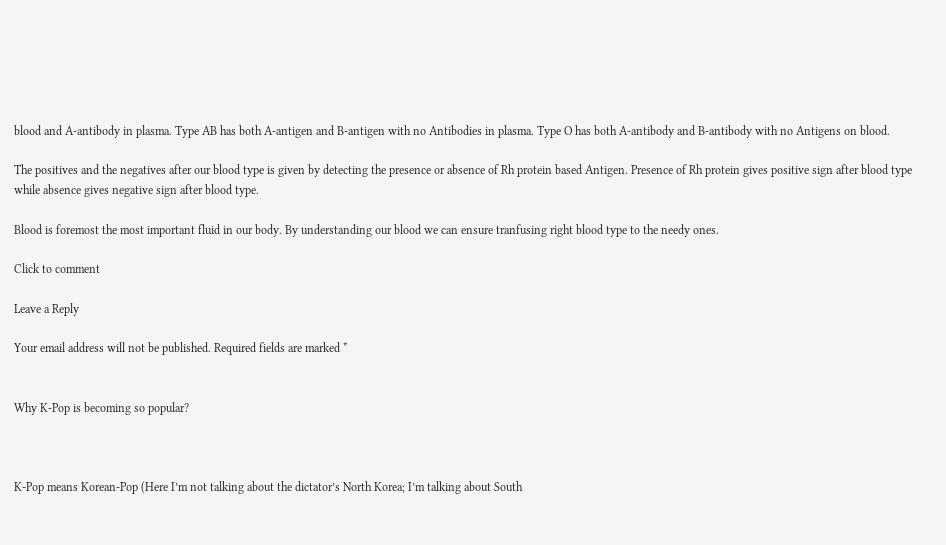blood and A-antibody in plasma. Type AB has both A-antigen and B-antigen with no Antibodies in plasma. Type O has both A-antibody and B-antibody with no Antigens on blood.

The positives and the negatives after our blood type is given by detecting the presence or absence of Rh protein based Antigen. Presence of Rh protein gives positive sign after blood type while absence gives negative sign after blood type.

Blood is foremost the most important fluid in our body. By understanding our blood we can ensure tranfusing right blood type to the needy ones.

Click to comment

Leave a Reply

Your email address will not be published. Required fields are marked *


Why K-Pop is becoming so popular?



K-Pop means Korean-Pop (Here I’m not talking about the dictator’s North Korea; I’m talking about South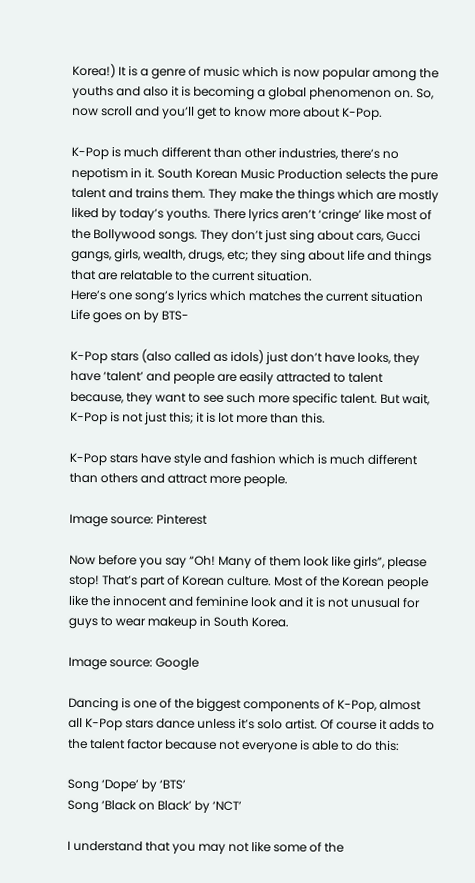Korea!) It is a genre of music which is now popular among the youths and also it is becoming a global phenomenon on. So, now scroll and you’ll get to know more about K-Pop.

K-Pop is much different than other industries, there’s no nepotism in it. South Korean Music Production selects the pure talent and trains them. They make the things which are mostly liked by today’s youths. There lyrics aren’t ‘cringe’ like most of the Bollywood songs. They don’t just sing about cars, Gucci gangs, girls, wealth, drugs, etc; they sing about life and things that are relatable to the current situation.
Here’s one song’s lyrics which matches the current situation
Life goes on by BTS-

K-Pop stars (also called as idols) just don’t have looks, they have ‘talent’ and people are easily attracted to talent because, they want to see such more specific talent. But wait, K-Pop is not just this; it is lot more than this.

K-Pop stars have style and fashion which is much different than others and attract more people.

Image source: Pinterest

Now before you say “Oh! Many of them look like girls”, please stop! That’s part of Korean culture. Most of the Korean people like the innocent and feminine look and it is not unusual for guys to wear makeup in South Korea.

Image source: Google

Dancing is one of the biggest components of K-Pop, almost all K-Pop stars dance unless it’s solo artist. Of course it adds to the talent factor because not everyone is able to do this:

Song ‘Dope’ by ‘BTS’
Song ‘Black on Black’ by ‘NCT’

I understand that you may not like some of the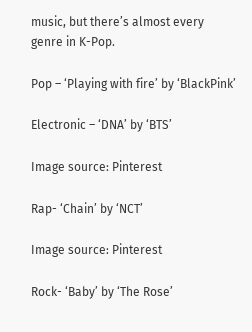music, but there’s almost every genre in K-Pop.

Pop – ‘Playing with fire’ by ‘BlackPink’

Electronic – ‘DNA’ by ‘BTS’

Image source: Pinterest

Rap- ‘Chain’ by ‘NCT’

Image source: Pinterest

Rock- ‘Baby’ by ‘The Rose’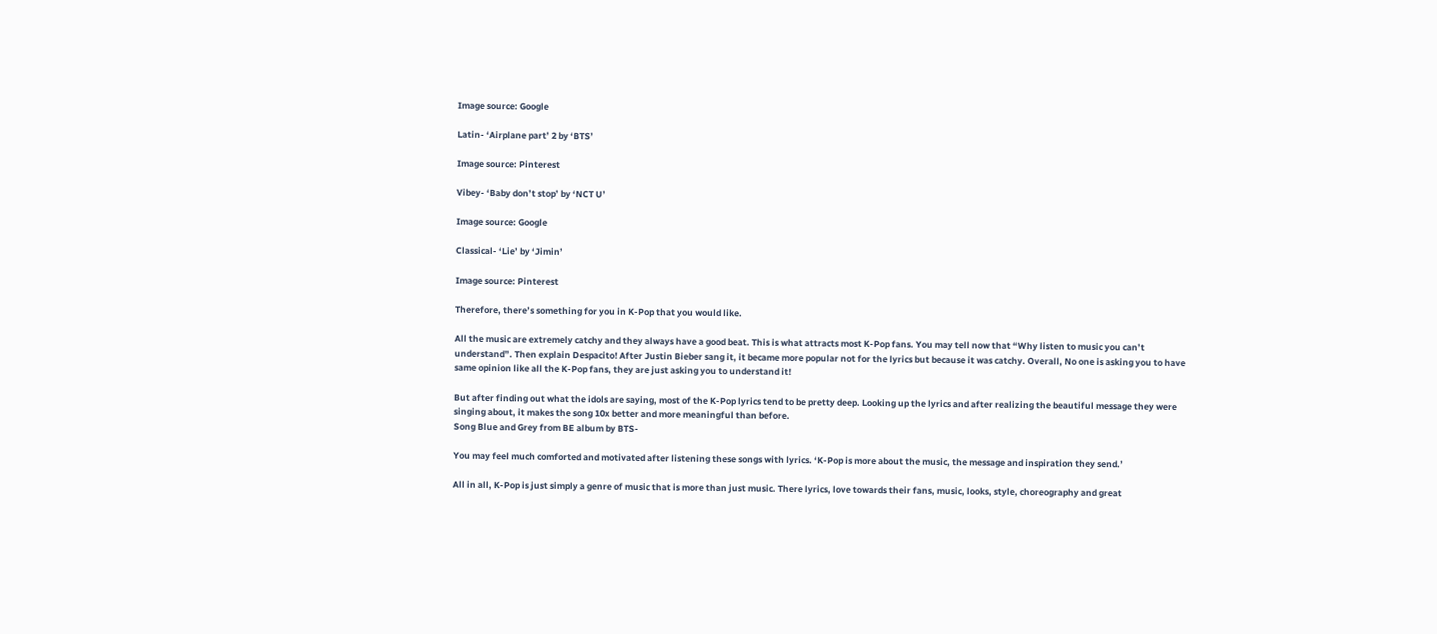Image source: Google

Latin- ‘Airplane part’ 2 by ‘BTS’

Image source: Pinterest

Vibey- ‘Baby don’t stop’ by ‘NCT U’

Image source: Google

Classical- ‘Lie’ by ‘Jimin’

Image source: Pinterest

Therefore, there’s something for you in K-Pop that you would like.

All the music are extremely catchy and they always have a good beat. This is what attracts most K-Pop fans. You may tell now that “Why listen to music you can’t understand”. Then explain Despacito! After Justin Bieber sang it, it became more popular not for the lyrics but because it was catchy. Overall, No one is asking you to have same opinion like all the K-Pop fans, they are just asking you to understand it!

But after finding out what the idols are saying, most of the K-Pop lyrics tend to be pretty deep. Looking up the lyrics and after realizing the beautiful message they were singing about, it makes the song 10x better and more meaningful than before.
Song Blue and Grey from BE album by BTS-

You may feel much comforted and motivated after listening these songs with lyrics. ‘K-Pop is more about the music, the message and inspiration they send.’

All in all, K-Pop is just simply a genre of music that is more than just music. There lyrics, love towards their fans, music, looks, style, choreography and great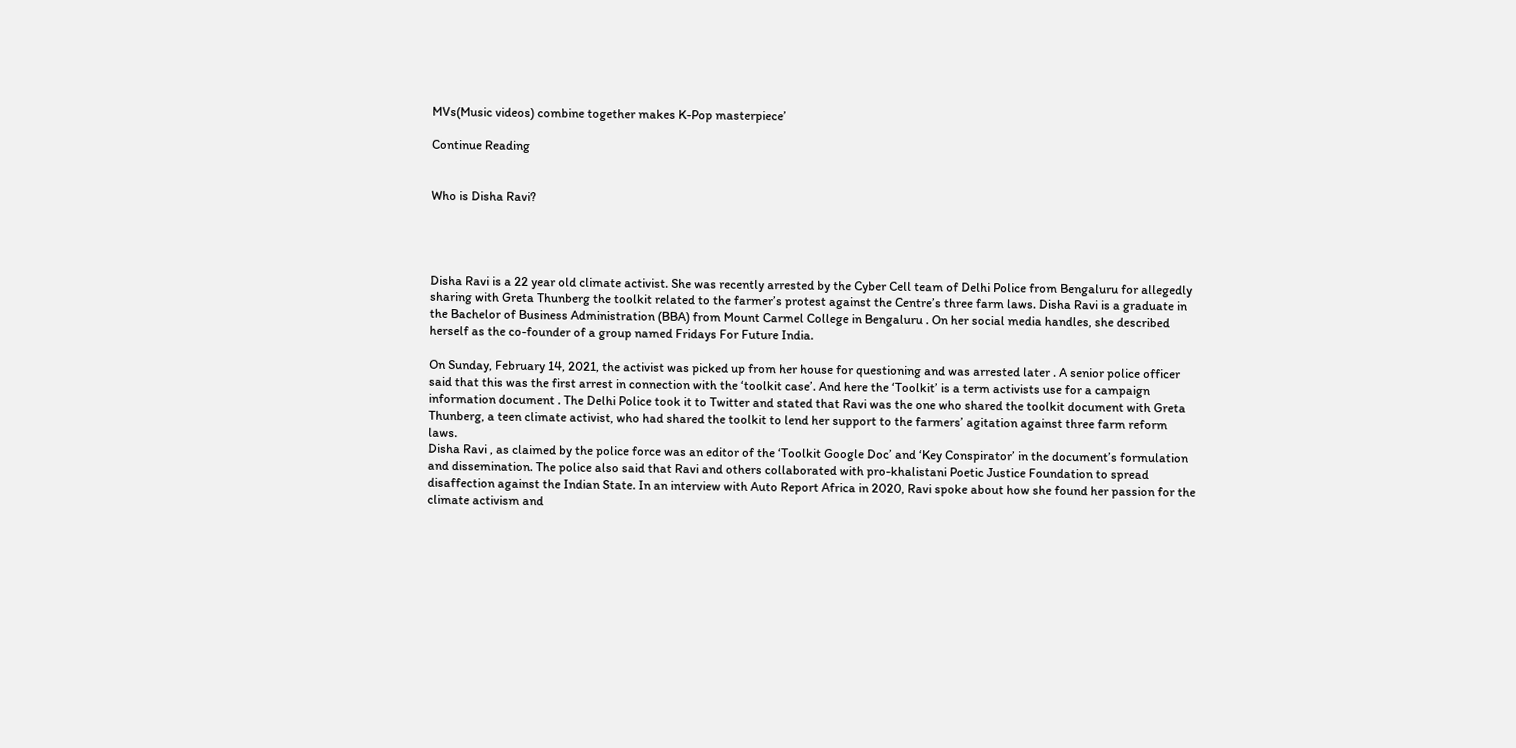MVs(Music videos) combine together makes K-Pop masterpiece’

Continue Reading


Who is Disha Ravi?




Disha Ravi is a 22 year old climate activist. She was recently arrested by the Cyber Cell team of Delhi Police from Bengaluru for allegedly sharing with Greta Thunberg the toolkit related to the farmer’s protest against the Centre’s three farm laws. Disha Ravi is a graduate in the Bachelor of Business Administration (BBA) from Mount Carmel College in Bengaluru . On her social media handles, she described herself as the co-founder of a group named Fridays For Future India.

On Sunday, February 14, 2021, the activist was picked up from her house for questioning and was arrested later . A senior police officer said that this was the first arrest in connection with the ‘toolkit case’. And here the ‘Toolkit’ is a term activists use for a campaign information document . The Delhi Police took it to Twitter and stated that Ravi was the one who shared the toolkit document with Greta Thunberg, a teen climate activist, who had shared the toolkit to lend her support to the farmers’ agitation against three farm reform laws.
Disha Ravi , as claimed by the police force was an editor of the ‘Toolkit Google Doc’ and ‘Key Conspirator’ in the document’s formulation and dissemination. The police also said that Ravi and others collaborated with pro-khalistani Poetic Justice Foundation to spread disaffection against the Indian State. In an interview with Auto Report Africa in 2020, Ravi spoke about how she found her passion for the climate activism and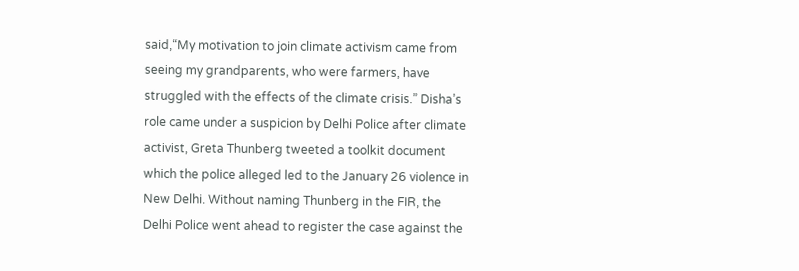said,“My motivation to join climate activism came from seeing my grandparents, who were farmers, have struggled with the effects of the climate crisis.” Disha’s role came under a suspicion by Delhi Police after climate activist, Greta Thunberg tweeted a toolkit document which the police alleged led to the January 26 violence in New Delhi. Without naming Thunberg in the FIR, the Delhi Police went ahead to register the case against the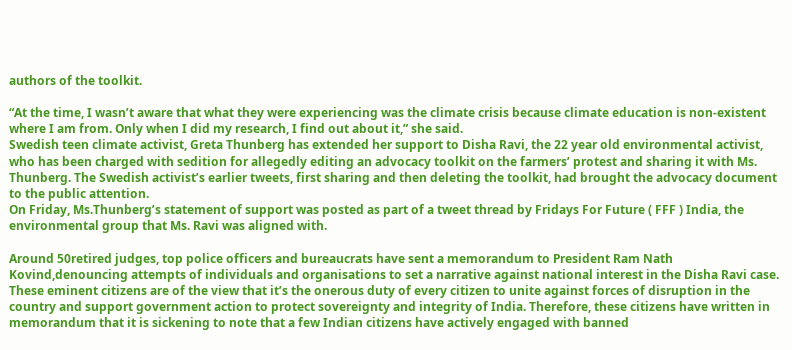authors of the toolkit.

“At the time, I wasn’t aware that what they were experiencing was the climate crisis because climate education is non-existent where I am from. Only when I did my research, I find out about it,” she said.
Swedish teen climate activist, Greta Thunberg has extended her support to Disha Ravi, the 22 year old environmental activist, who has been charged with sedition for allegedly editing an advocacy toolkit on the farmers’ protest and sharing it with Ms. Thunberg. The Swedish activist’s earlier tweets, first sharing and then deleting the toolkit, had brought the advocacy document to the public attention.
On Friday, Ms.Thunberg’s statement of support was posted as part of a tweet thread by Fridays For Future ( FFF ) India, the environmental group that Ms. Ravi was aligned with.

Around 50retired judges, top police officers and bureaucrats have sent a memorandum to President Ram Nath Kovind,denouncing attempts of individuals and organisations to set a narrative against national interest in the Disha Ravi case. These eminent citizens are of the view that it’s the onerous duty of every citizen to unite against forces of disruption in the country and support government action to protect sovereignty and integrity of India. Therefore, these citizens have written in memorandum that it is sickening to note that a few Indian citizens have actively engaged with banned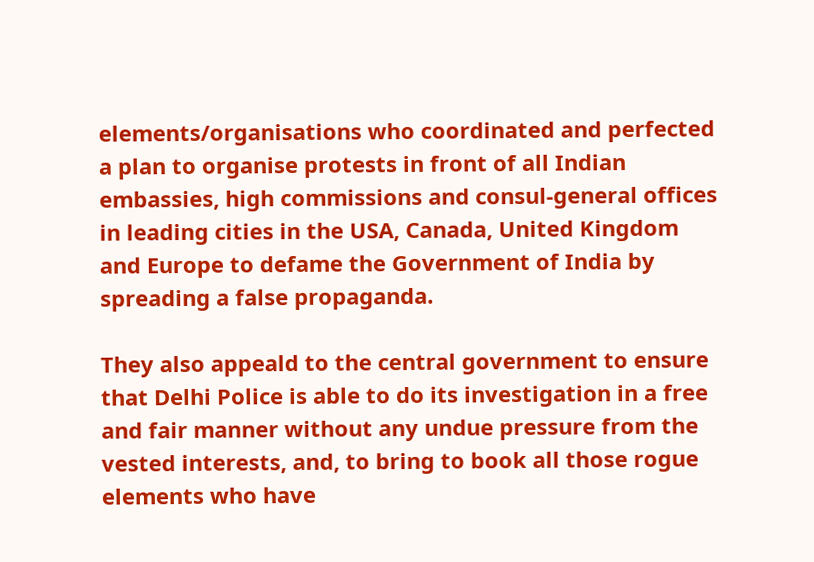elements/organisations who coordinated and perfected a plan to organise protests in front of all Indian embassies, high commissions and consul-general offices in leading cities in the USA, Canada, United Kingdom and Europe to defame the Government of India by spreading a false propaganda.

They also appeald to the central government to ensure that Delhi Police is able to do its investigation in a free and fair manner without any undue pressure from the vested interests, and, to bring to book all those rogue elements who have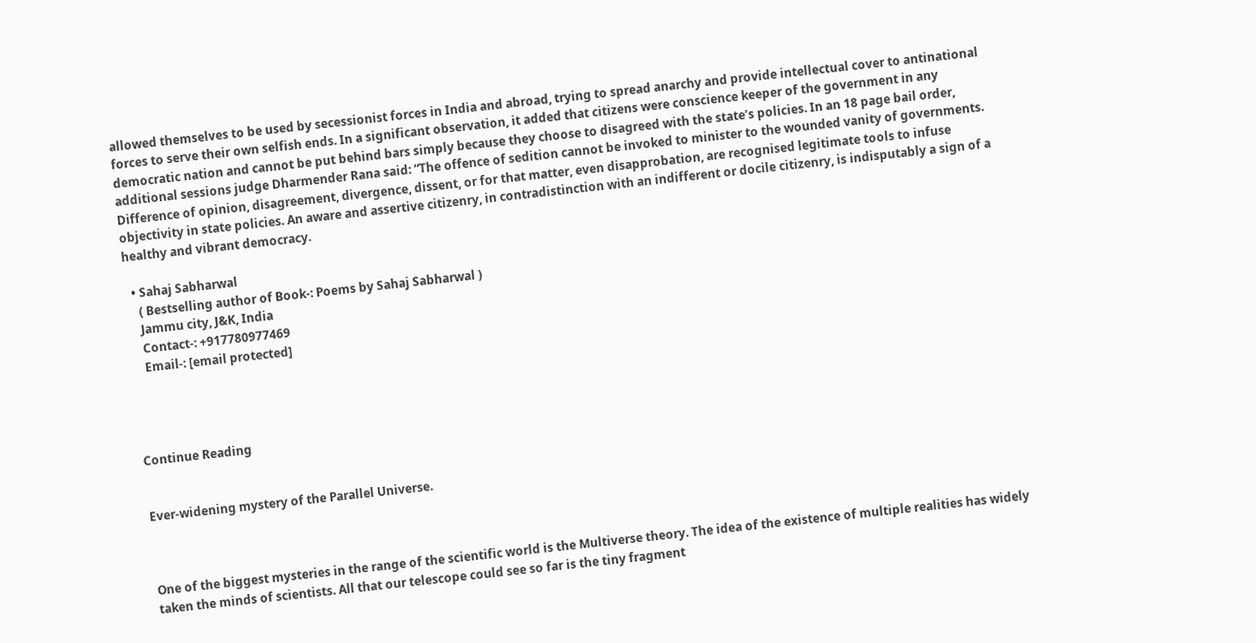allowed themselves to be used by secessionist forces in India and abroad, trying to spread anarchy and provide intellectual cover to antinational forces to serve their own selfish ends. In a significant observation, it added that citizens were conscience keeper of the government in any democratic nation and cannot be put behind bars simply because they choose to disagreed with the state’s policies. In an 18 page bail order, additional sessions judge Dharmender Rana said: “The offence of sedition cannot be invoked to minister to the wounded vanity of governments. Difference of opinion, disagreement, divergence, dissent, or for that matter, even disapprobation, are recognised legitimate tools to infuse objectivity in state policies. An aware and assertive citizenry, in contradistinction with an indifferent or docile citizenry, is indisputably a sign of a healthy and vibrant democracy.

  • Sahaj Sabharwal
    ( Bestselling author of Book-: Poems by Sahaj Sabharwal )
    Jammu city, J&K, India
    Contact-: +917780977469
    Email-: [email protected]




Continue Reading


Ever-widening mystery of the Parallel Universe.



One of the biggest mysteries in the range of the scientific world is the Multiverse theory. The idea of the existence of multiple realities has widely taken the minds of scientists. All that our telescope could see so far is the tiny fragment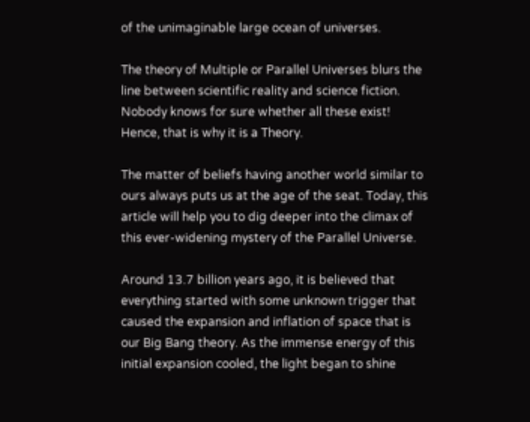of the unimaginable large ocean of universes.

The theory of Multiple or Parallel Universes blurs the line between scientific reality and science fiction. Nobody knows for sure whether all these exist! Hence, that is why it is a Theory.

The matter of beliefs having another world similar to ours always puts us at the age of the seat. Today, this article will help you to dig deeper into the climax of this ever-widening mystery of the Parallel Universe.

Around 13.7 billion years ago, it is believed that everything started with some unknown trigger that caused the expansion and inflation of space that is our Big Bang theory. As the immense energy of this initial expansion cooled, the light began to shine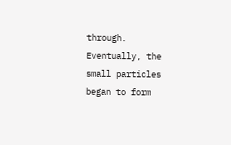through. Eventually, the small particles began to form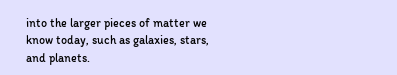into the larger pieces of matter we know today, such as galaxies, stars, and planets.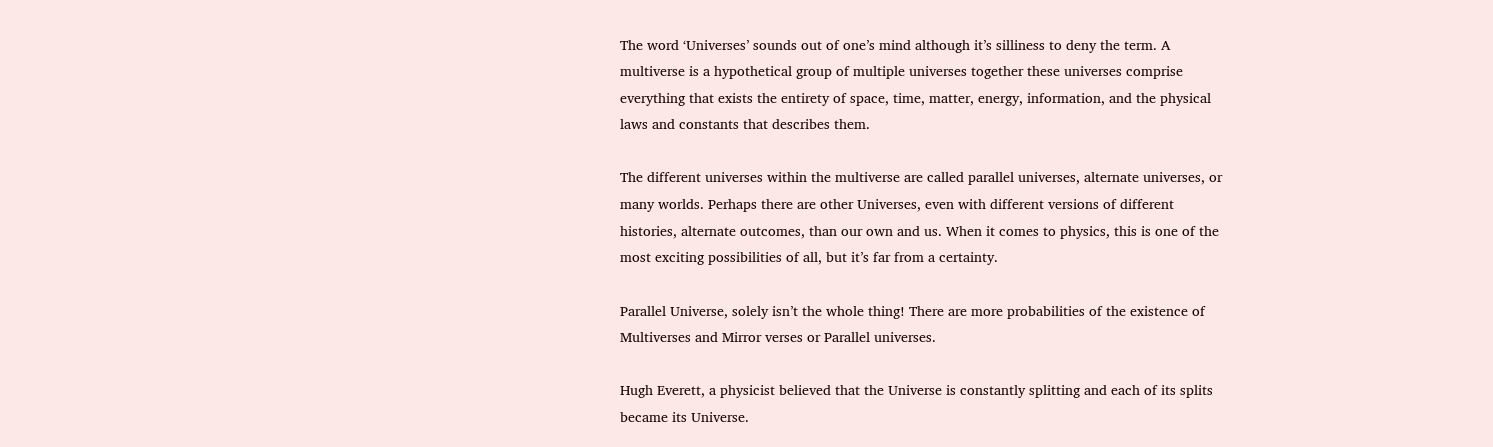The word ‘Universes’ sounds out of one’s mind although it’s silliness to deny the term. A multiverse is a hypothetical group of multiple universes together these universes comprise everything that exists the entirety of space, time, matter, energy, information, and the physical laws and constants that describes them.

The different universes within the multiverse are called parallel universes, alternate universes, or many worlds. Perhaps there are other Universes, even with different versions of different histories, alternate outcomes, than our own and us. When it comes to physics, this is one of the most exciting possibilities of all, but it’s far from a certainty.

Parallel Universe, solely isn’t the whole thing! There are more probabilities of the existence of Multiverses and Mirror verses or Parallel universes.

Hugh Everett, a physicist believed that the Universe is constantly splitting and each of its splits became its Universe.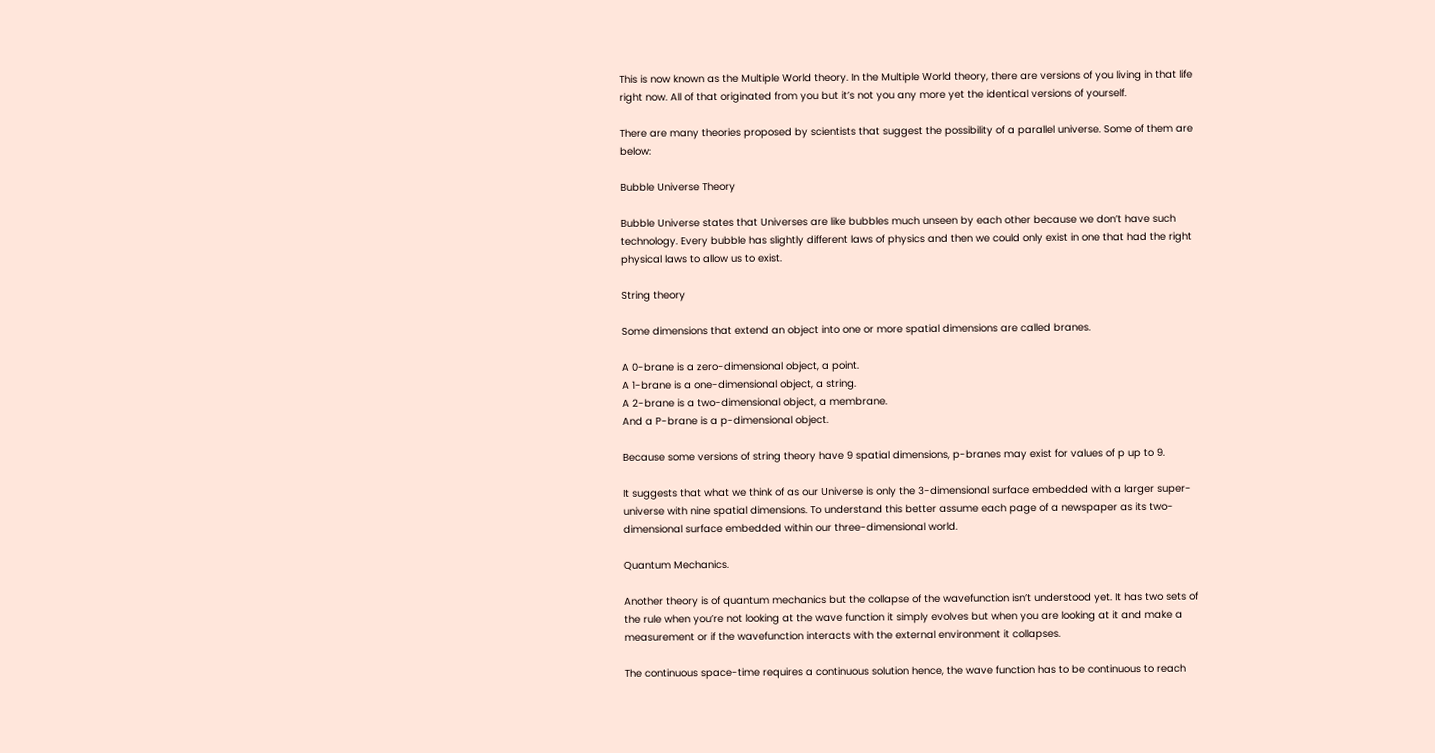This is now known as the Multiple World theory. In the Multiple World theory, there are versions of you living in that life right now. All of that originated from you but it’s not you any more yet the identical versions of yourself.

There are many theories proposed by scientists that suggest the possibility of a parallel universe. Some of them are below:

Bubble Universe Theory

Bubble Universe states that Universes are like bubbles much unseen by each other because we don’t have such technology. Every bubble has slightly different laws of physics and then we could only exist in one that had the right physical laws to allow us to exist.

String theory

Some dimensions that extend an object into one or more spatial dimensions are called branes.

A 0-brane is a zero-dimensional object, a point.
A 1-brane is a one-dimensional object, a string.
A 2-brane is a two-dimensional object, a membrane.
And a P-brane is a p-dimensional object.

Because some versions of string theory have 9 spatial dimensions, p-branes may exist for values of p up to 9.

It suggests that what we think of as our Universe is only the 3-dimensional surface embedded with a larger super-universe with nine spatial dimensions. To understand this better assume each page of a newspaper as its two-dimensional surface embedded within our three-dimensional world.

Quantum Mechanics.

Another theory is of quantum mechanics but the collapse of the wavefunction isn’t understood yet. It has two sets of the rule when you’re not looking at the wave function it simply evolves but when you are looking at it and make a measurement or if the wavefunction interacts with the external environment it collapses.

The continuous space-time requires a continuous solution hence, the wave function has to be continuous to reach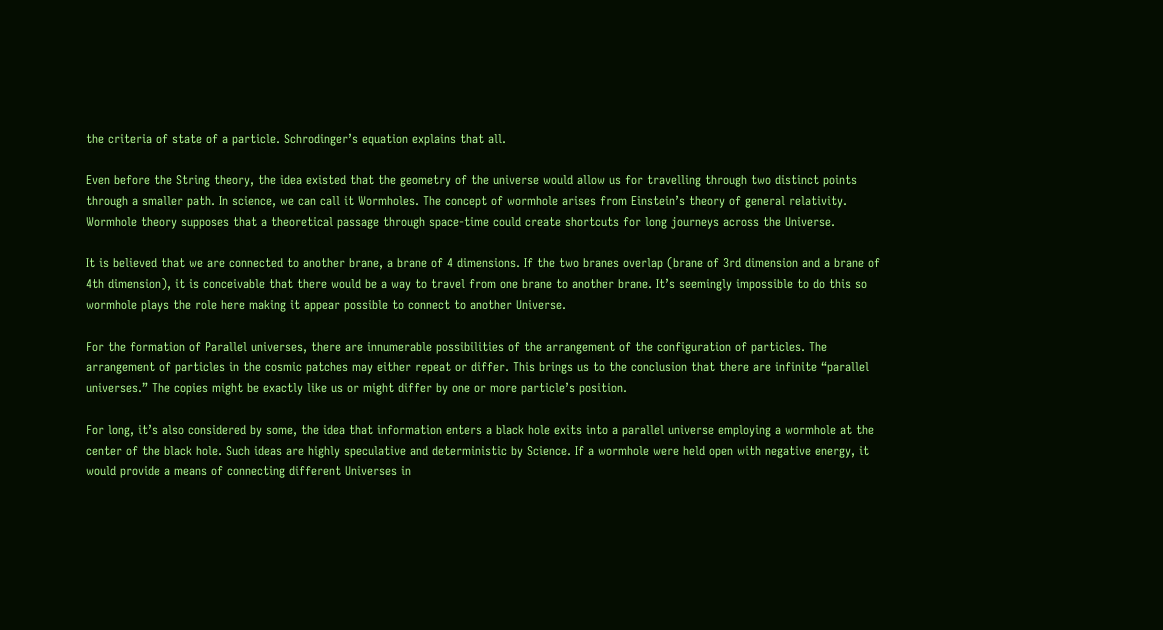the criteria of state of a particle. Schrodinger’s equation explains that all.

Even before the String theory, the idea existed that the geometry of the universe would allow us for travelling through two distinct points through a smaller path. In science, we can call it Wormholes. The concept of wormhole arises from Einstein’s theory of general relativity. Wormhole theory supposes that a theoretical passage through space-time could create shortcuts for long journeys across the Universe.

It is believed that we are connected to another brane, a brane of 4 dimensions. If the two branes overlap (brane of 3rd dimension and a brane of 4th dimension), it is conceivable that there would be a way to travel from one brane to another brane. It’s seemingly impossible to do this so wormhole plays the role here making it appear possible to connect to another Universe.

For the formation of Parallel universes, there are innumerable possibilities of the arrangement of the configuration of particles. The arrangement of particles in the cosmic patches may either repeat or differ. This brings us to the conclusion that there are infinite “parallel universes.” The copies might be exactly like us or might differ by one or more particle’s position.

For long, it’s also considered by some, the idea that information enters a black hole exits into a parallel universe employing a wormhole at the center of the black hole. Such ideas are highly speculative and deterministic by Science. If a wormhole were held open with negative energy, it would provide a means of connecting different Universes in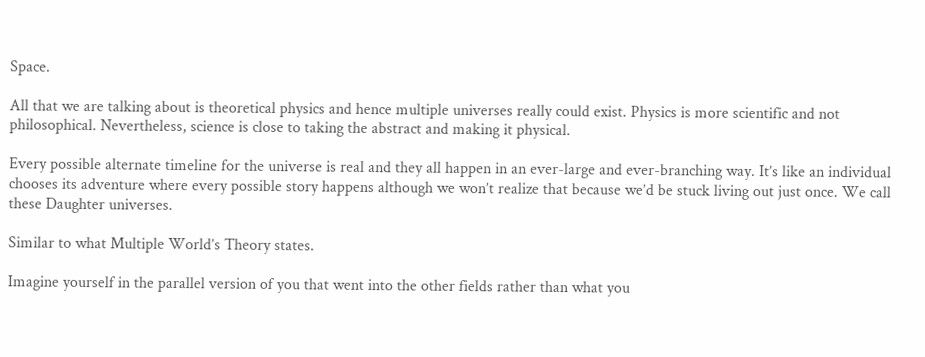Space.

All that we are talking about is theoretical physics and hence multiple universes really could exist. Physics is more scientific and not philosophical. Nevertheless, science is close to taking the abstract and making it physical.

Every possible alternate timeline for the universe is real and they all happen in an ever-large and ever-branching way. It’s like an individual chooses its adventure where every possible story happens although we won’t realize that because we’d be stuck living out just once. We call these Daughter universes.

Similar to what Multiple World’s Theory states.

Imagine yourself in the parallel version of you that went into the other fields rather than what you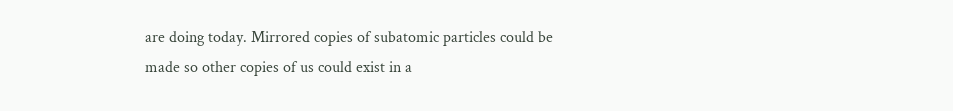are doing today. Mirrored copies of subatomic particles could be made so other copies of us could exist in a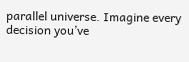parallel universe. Imagine every decision you’ve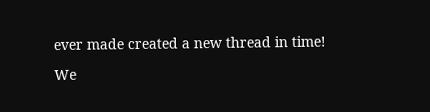ever made created a new thread in time!

We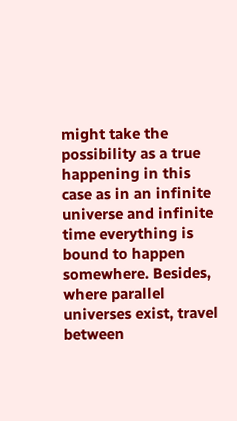might take the possibility as a true happening in this case as in an infinite universe and infinite time everything is bound to happen somewhere. Besides, where parallel universes exist, travel between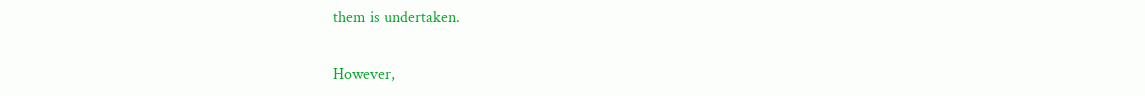them is undertaken.

However,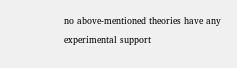no above-mentioned theories have any experimental support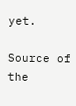yet.

Source of the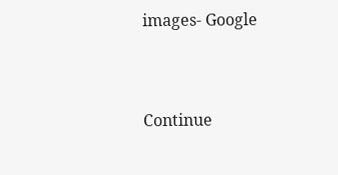images- Google


Continue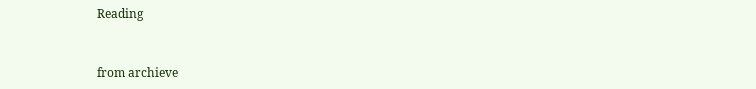Reading


from archieve